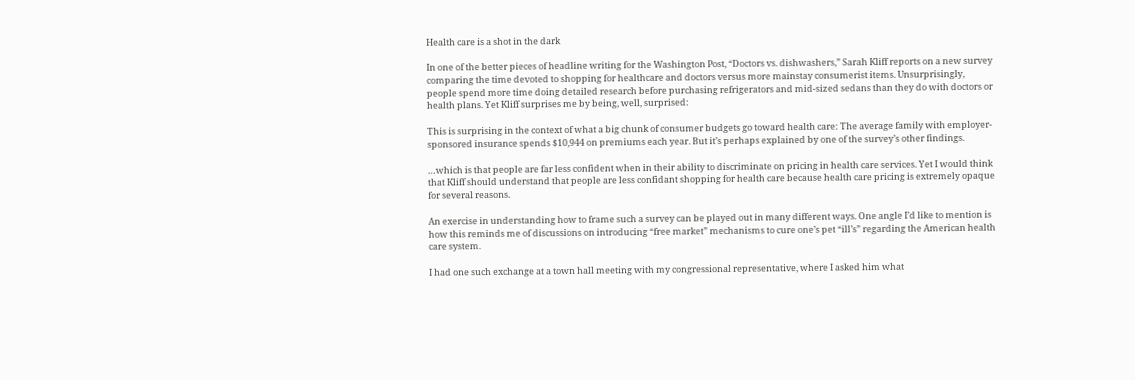Health care is a shot in the dark

In one of the better pieces of headline writing for the Washington Post, “Doctors vs. dishwashers,” Sarah Kliff reports on a new survey comparing the time devoted to shopping for healthcare and doctors versus more mainstay consumerist items. Unsurprisingly, people spend more time doing detailed research before purchasing refrigerators and mid-sized sedans than they do with doctors or health plans. Yet Kliff surprises me by being, well, surprised:

This is surprising in the context of what a big chunk of consumer budgets go toward health care: The average family with employer-sponsored insurance spends $10,944 on premiums each year. But it’s perhaps explained by one of the survey’s other findings.

…which is that people are far less confident when in their ability to discriminate on pricing in health care services. Yet I would think that Kliff should understand that people are less confidant shopping for health care because health care pricing is extremely opaque for several reasons.

An exercise in understanding how to frame such a survey can be played out in many different ways. One angle I’d like to mention is how this reminds me of discussions on introducing “free market” mechanisms to cure one’s pet “ill’s” regarding the American health care system.

I had one such exchange at a town hall meeting with my congressional representative, where I asked him what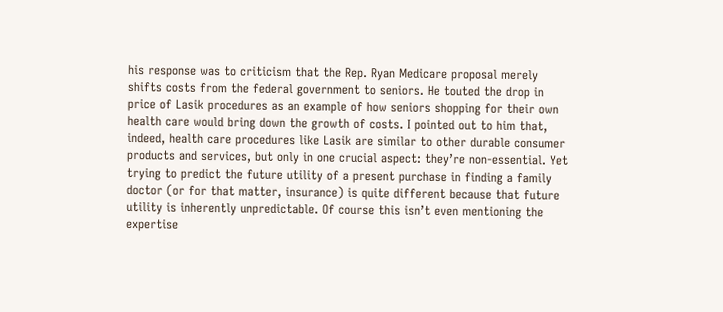his response was to criticism that the Rep. Ryan Medicare proposal merely shifts costs from the federal government to seniors. He touted the drop in price of Lasik procedures as an example of how seniors shopping for their own health care would bring down the growth of costs. I pointed out to him that, indeed, health care procedures like Lasik are similar to other durable consumer products and services, but only in one crucial aspect: they’re non-essential. Yet trying to predict the future utility of a present purchase in finding a family doctor (or for that matter, insurance) is quite different because that future utility is inherently unpredictable. Of course this isn’t even mentioning the expertise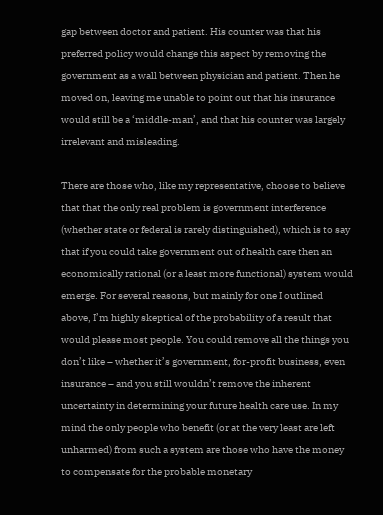gap between doctor and patient. His counter was that his preferred policy would change this aspect by removing the government as a wall between physician and patient. Then he moved on, leaving me unable to point out that his insurance would still be a ‘middle-man’, and that his counter was largely irrelevant and misleading.

There are those who, like my representative, choose to believe that that the only real problem is government interference (whether state or federal is rarely distinguished), which is to say that if you could take government out of health care then an economically rational (or a least more functional) system would emerge. For several reasons, but mainly for one I outlined above, I’m highly skeptical of the probability of a result that would please most people. You could remove all the things you don’t like – whether it’s government, for-profit business, even insurance – and you still wouldn’t remove the inherent uncertainty in determining your future health care use. In my mind the only people who benefit (or at the very least are left unharmed) from such a system are those who have the money to compensate for the probable monetary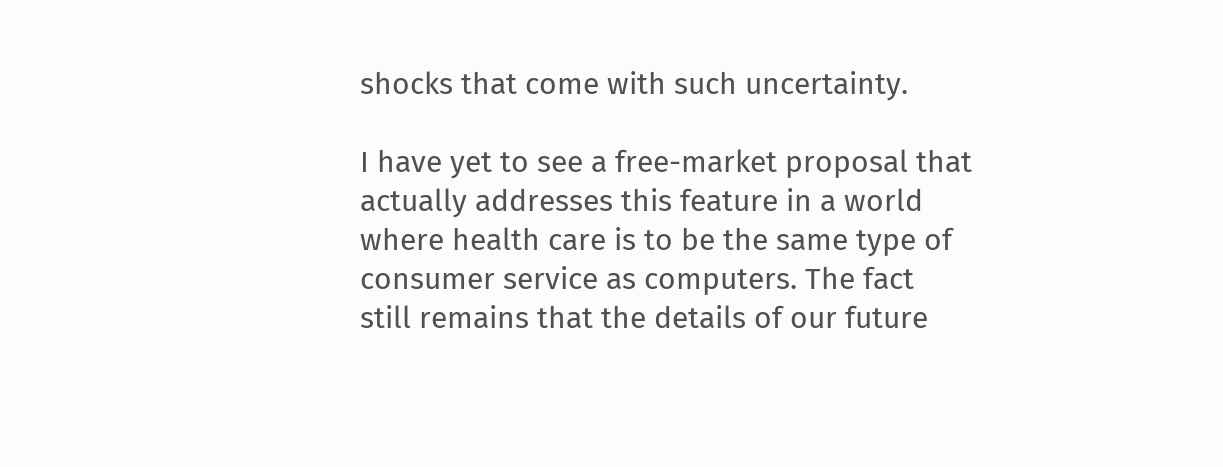shocks that come with such uncertainty.

I have yet to see a free-market proposal that actually addresses this feature in a world where health care is to be the same type of consumer service as computers. The fact still remains that the details of our future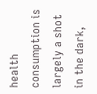health consumption is largely a shot in the dark,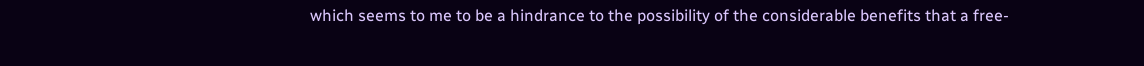which seems to me to be a hindrance to the possibility of the considerable benefits that a free-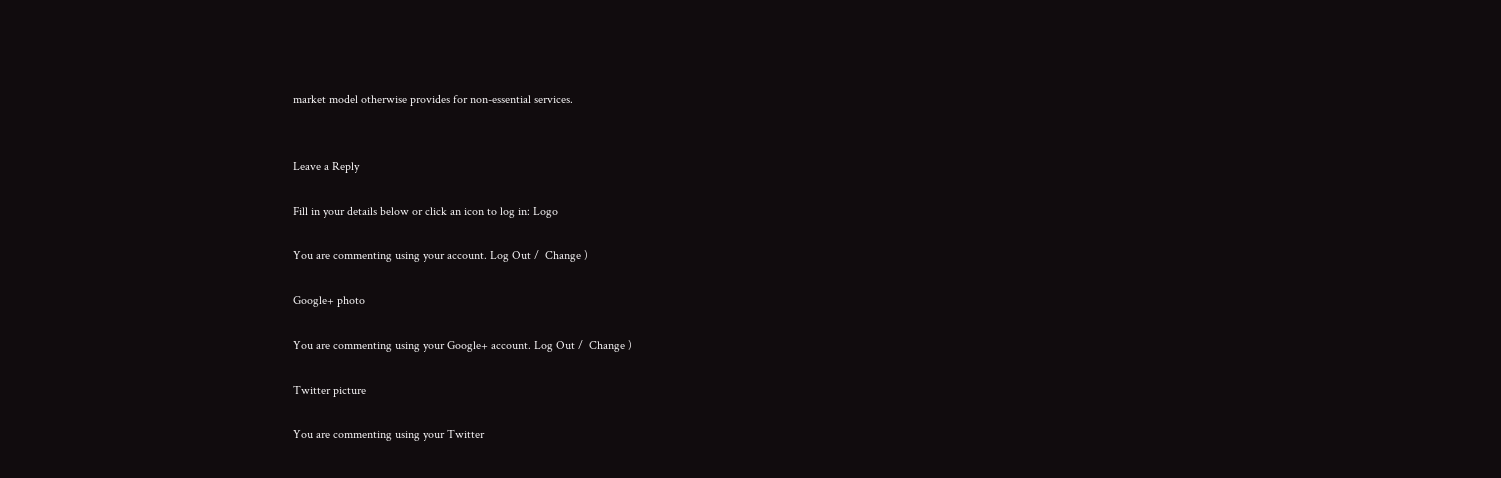market model otherwise provides for non-essential services.


Leave a Reply

Fill in your details below or click an icon to log in: Logo

You are commenting using your account. Log Out /  Change )

Google+ photo

You are commenting using your Google+ account. Log Out /  Change )

Twitter picture

You are commenting using your Twitter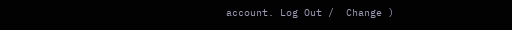account. Log Out /  Change )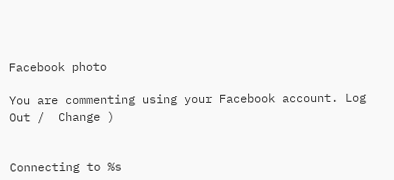Facebook photo

You are commenting using your Facebook account. Log Out /  Change )


Connecting to %s